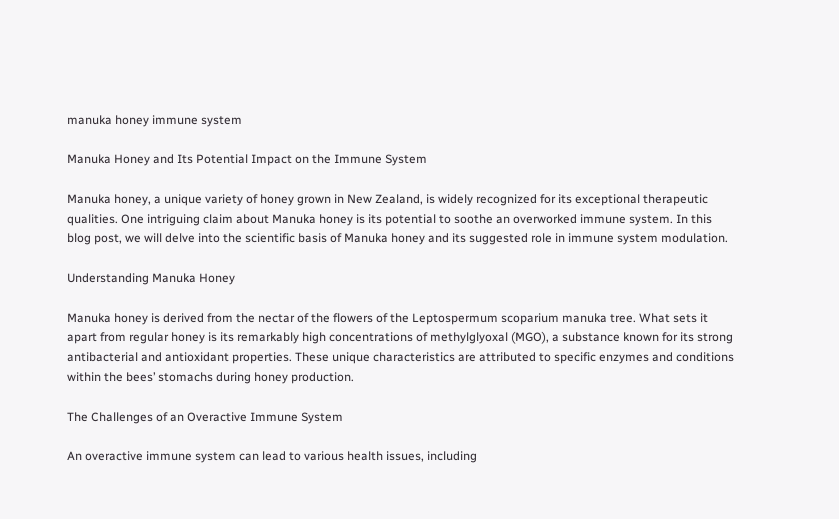manuka honey immune system

Manuka Honey and Its Potential Impact on the Immune System

Manuka honey, a unique variety of honey grown in New Zealand, is widely recognized for its exceptional therapeutic qualities. One intriguing claim about Manuka honey is its potential to soothe an overworked immune system. In this blog post, we will delve into the scientific basis of Manuka honey and its suggested role in immune system modulation.

Understanding Manuka Honey

Manuka honey is derived from the nectar of the flowers of the Leptospermum scoparium manuka tree. What sets it apart from regular honey is its remarkably high concentrations of methylglyoxal (MGO), a substance known for its strong antibacterial and antioxidant properties. These unique characteristics are attributed to specific enzymes and conditions within the bees’ stomachs during honey production.

The Challenges of an Overactive Immune System

An overactive immune system can lead to various health issues, including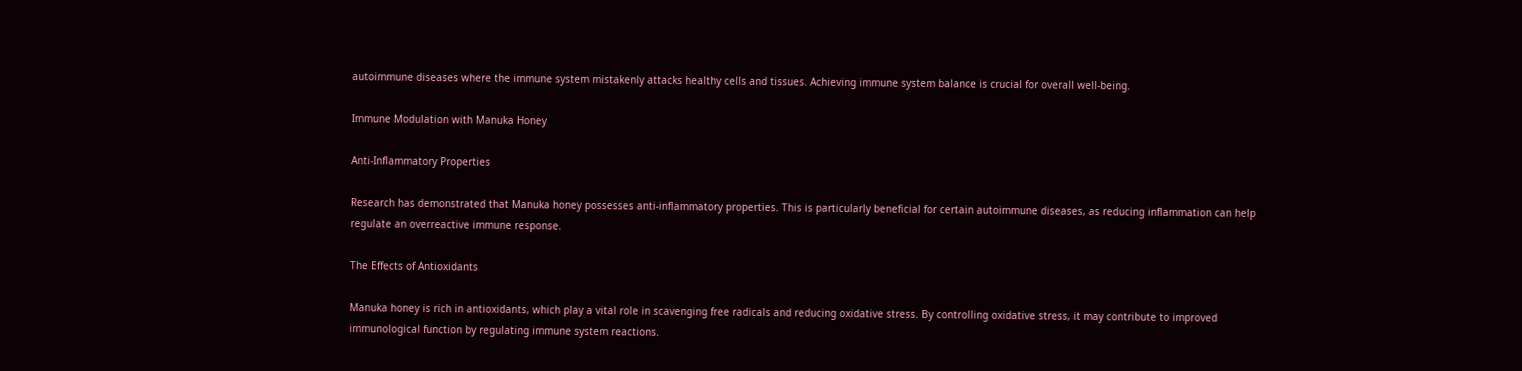autoimmune diseases where the immune system mistakenly attacks healthy cells and tissues. Achieving immune system balance is crucial for overall well-being.

Immune Modulation with Manuka Honey

Anti-Inflammatory Properties

Research has demonstrated that Manuka honey possesses anti-inflammatory properties. This is particularly beneficial for certain autoimmune diseases, as reducing inflammation can help regulate an overreactive immune response.

The Effects of Antioxidants

Manuka honey is rich in antioxidants, which play a vital role in scavenging free radicals and reducing oxidative stress. By controlling oxidative stress, it may contribute to improved immunological function by regulating immune system reactions.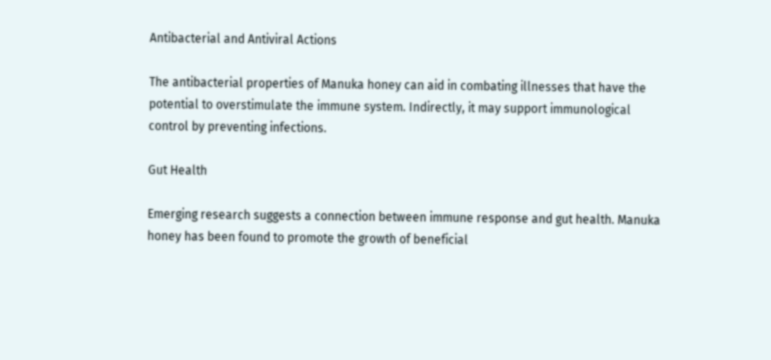Antibacterial and Antiviral Actions

The antibacterial properties of Manuka honey can aid in combating illnesses that have the potential to overstimulate the immune system. Indirectly, it may support immunological control by preventing infections.

Gut Health

Emerging research suggests a connection between immune response and gut health. Manuka honey has been found to promote the growth of beneficial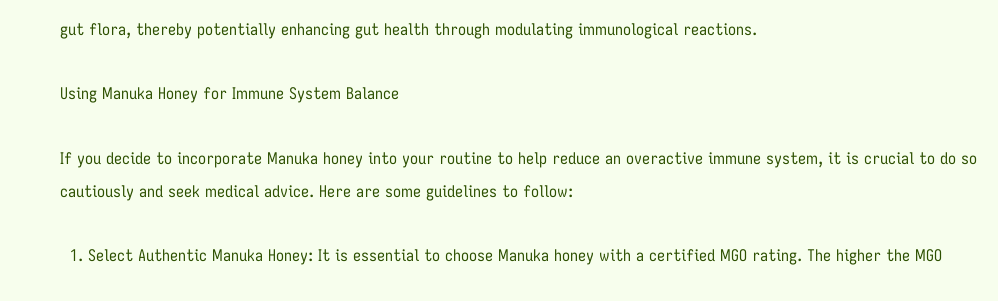gut flora, thereby potentially enhancing gut health through modulating immunological reactions.

Using Manuka Honey for Immune System Balance

If you decide to incorporate Manuka honey into your routine to help reduce an overactive immune system, it is crucial to do so cautiously and seek medical advice. Here are some guidelines to follow:

  1. Select Authentic Manuka Honey: It is essential to choose Manuka honey with a certified MGO rating. The higher the MGO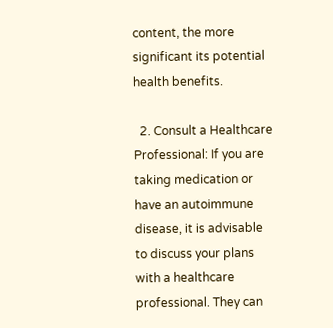content, the more significant its potential health benefits.

  2. Consult a Healthcare Professional: If you are taking medication or have an autoimmune disease, it is advisable to discuss your plans with a healthcare professional. They can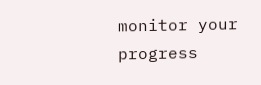monitor your progress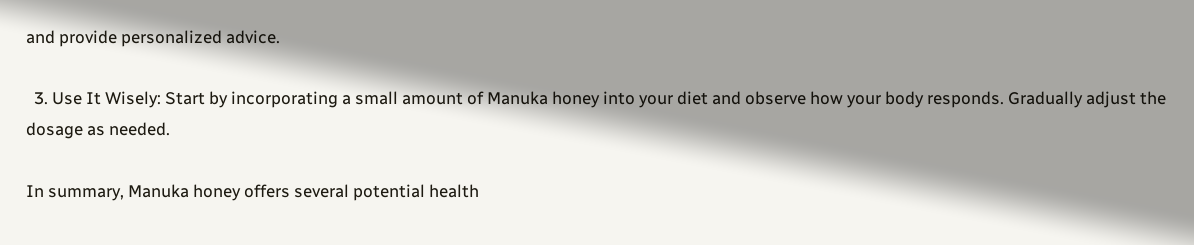and provide personalized advice.

  3. Use It Wisely: Start by incorporating a small amount of Manuka honey into your diet and observe how your body responds. Gradually adjust the dosage as needed.

In summary, Manuka honey offers several potential health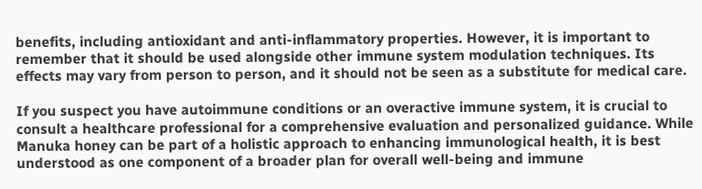benefits, including antioxidant and anti-inflammatory properties. However, it is important to remember that it should be used alongside other immune system modulation techniques. Its effects may vary from person to person, and it should not be seen as a substitute for medical care.

If you suspect you have autoimmune conditions or an overactive immune system, it is crucial to consult a healthcare professional for a comprehensive evaluation and personalized guidance. While Manuka honey can be part of a holistic approach to enhancing immunological health, it is best understood as one component of a broader plan for overall well-being and immune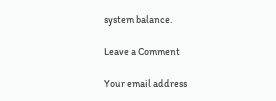system balance.

Leave a Comment

Your email address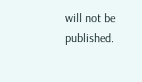will not be published.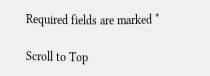Required fields are marked *

Scroll to Top